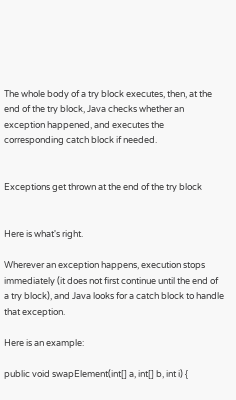The whole body of a try block executes, then, at the end of the try block, Java checks whether an exception happened, and executes the corresponding catch block if needed.


Exceptions get thrown at the end of the try block


Here is what's right.

Wherever an exception happens, execution stops immediately (it does not first continue until the end of a try block), and Java looks for a catch block to handle that exception.

Here is an example:

public void swapElement(int[] a, int[] b, int i) {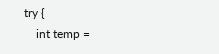try {
    int temp =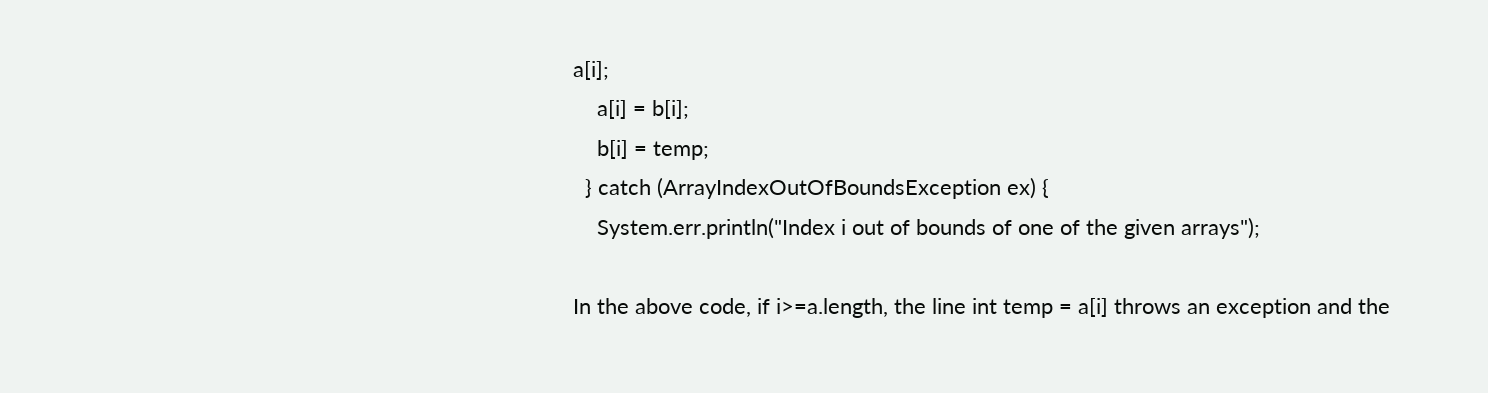a[i];
    a[i] = b[i];
    b[i] = temp;
  } catch (ArrayIndexOutOfBoundsException ex) {
    System.err.println("Index i out of bounds of one of the given arrays");

In the above code, if i>=a.length, the line int temp = a[i] throws an exception and the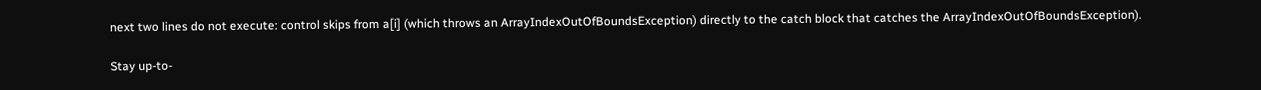next two lines do not execute: control skips from a[i] (which throws an ArrayIndexOutOfBoundsException) directly to the catch block that catches the ArrayIndexOutOfBoundsException).

Stay up-to-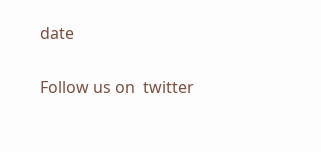date

Follow us on  twitter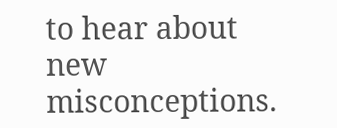to hear about new misconceptions.